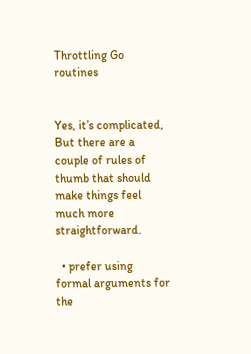Throttling Go routines


Yes, it’s complicated, But there are a couple of rules of thumb that should make things feel much more straightforward.

  • prefer using formal arguments for the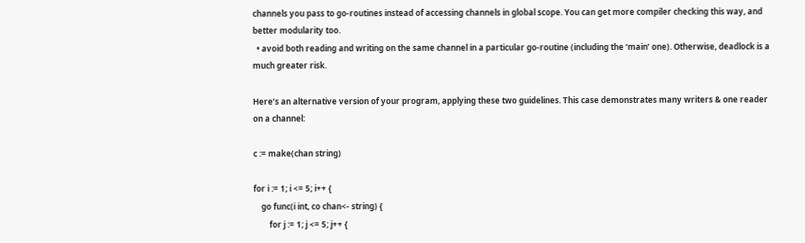channels you pass to go-routines instead of accessing channels in global scope. You can get more compiler checking this way, and better modularity too.
  • avoid both reading and writing on the same channel in a particular go-routine (including the ‘main’ one). Otherwise, deadlock is a much greater risk.

Here’s an alternative version of your program, applying these two guidelines. This case demonstrates many writers & one reader on a channel:

c := make(chan string)

for i := 1; i <= 5; i++ {
    go func(i int, co chan<- string) {
        for j := 1; j <= 5; j++ {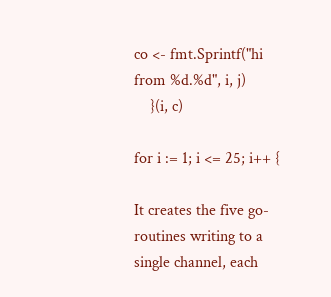co <- fmt.Sprintf("hi from %d.%d", i, j)
    }(i, c)

for i := 1; i <= 25; i++ {

It creates the five go-routines writing to a single channel, each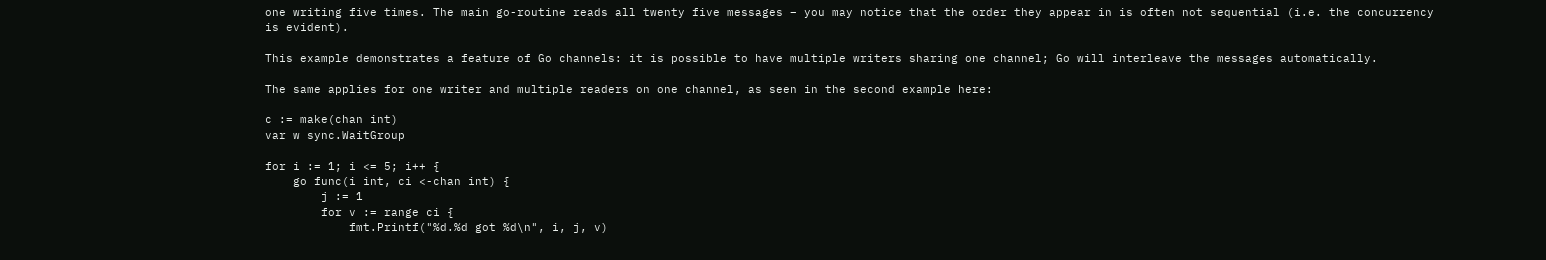one writing five times. The main go-routine reads all twenty five messages – you may notice that the order they appear in is often not sequential (i.e. the concurrency is evident).

This example demonstrates a feature of Go channels: it is possible to have multiple writers sharing one channel; Go will interleave the messages automatically.

The same applies for one writer and multiple readers on one channel, as seen in the second example here:

c := make(chan int)
var w sync.WaitGroup

for i := 1; i <= 5; i++ {
    go func(i int, ci <-chan int) {
        j := 1
        for v := range ci {
            fmt.Printf("%d.%d got %d\n", i, j, v)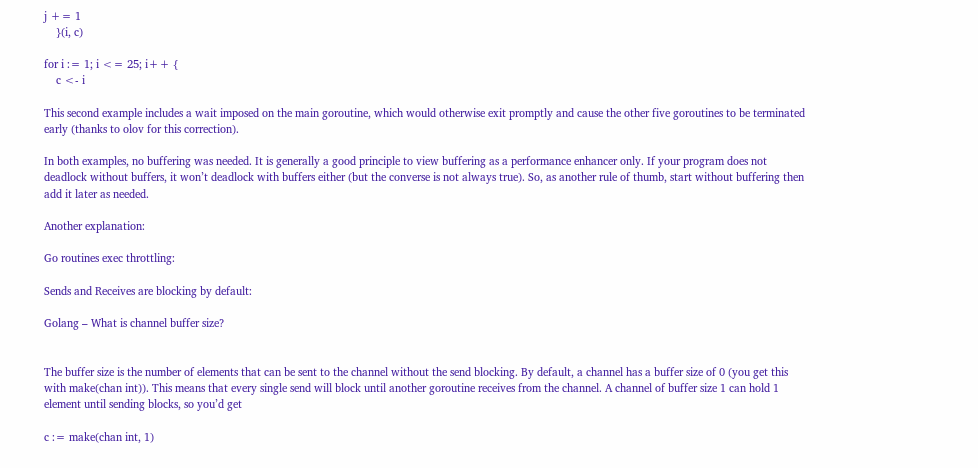j += 1
    }(i, c)

for i := 1; i <= 25; i++ {
    c <- i

This second example includes a wait imposed on the main goroutine, which would otherwise exit promptly and cause the other five goroutines to be terminated early (thanks to olov for this correction).

In both examples, no buffering was needed. It is generally a good principle to view buffering as a performance enhancer only. If your program does not deadlock without buffers, it won’t deadlock with buffers either (but the converse is not always true). So, as another rule of thumb, start without buffering then add it later as needed.

Another explanation:

Go routines exec throttling:

Sends and Receives are blocking by default:

Golang – What is channel buffer size?


The buffer size is the number of elements that can be sent to the channel without the send blocking. By default, a channel has a buffer size of 0 (you get this with make(chan int)). This means that every single send will block until another goroutine receives from the channel. A channel of buffer size 1 can hold 1 element until sending blocks, so you’d get

c := make(chan int, 1)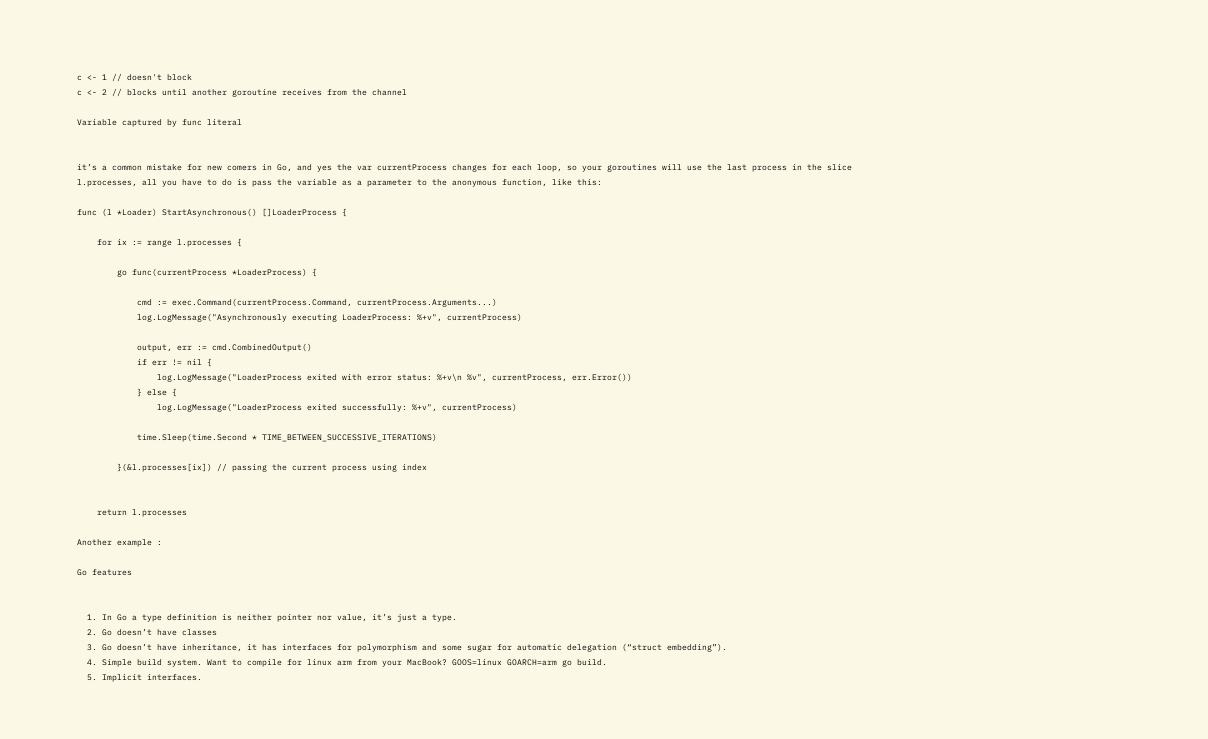c <- 1 // doesn't block
c <- 2 // blocks until another goroutine receives from the channel

Variable captured by func literal


it’s a common mistake for new comers in Go, and yes the var currentProcess changes for each loop, so your goroutines will use the last process in the slice l.processes, all you have to do is pass the variable as a parameter to the anonymous function, like this:

func (l *Loader) StartAsynchronous() []LoaderProcess {

    for ix := range l.processes {

        go func(currentProcess *LoaderProcess) {

            cmd := exec.Command(currentProcess.Command, currentProcess.Arguments...)
            log.LogMessage("Asynchronously executing LoaderProcess: %+v", currentProcess)

            output, err := cmd.CombinedOutput()
            if err != nil {
                log.LogMessage("LoaderProcess exited with error status: %+v\n %v", currentProcess, err.Error())
            } else {
                log.LogMessage("LoaderProcess exited successfully: %+v", currentProcess)

            time.Sleep(time.Second * TIME_BETWEEN_SUCCESSIVE_ITERATIONS)

        }(&l.processes[ix]) // passing the current process using index


    return l.processes

Another example :

Go features


  1. In Go a type definition is neither pointer nor value, it’s just a type.
  2. Go doesn’t have classes
  3. Go doesn’t have inheritance, it has interfaces for polymorphism and some sugar for automatic delegation (“struct embedding”).
  4. Simple build system. Want to compile for linux arm from your MacBook? GOOS=linux GOARCH=arm go build.
  5. Implicit interfaces.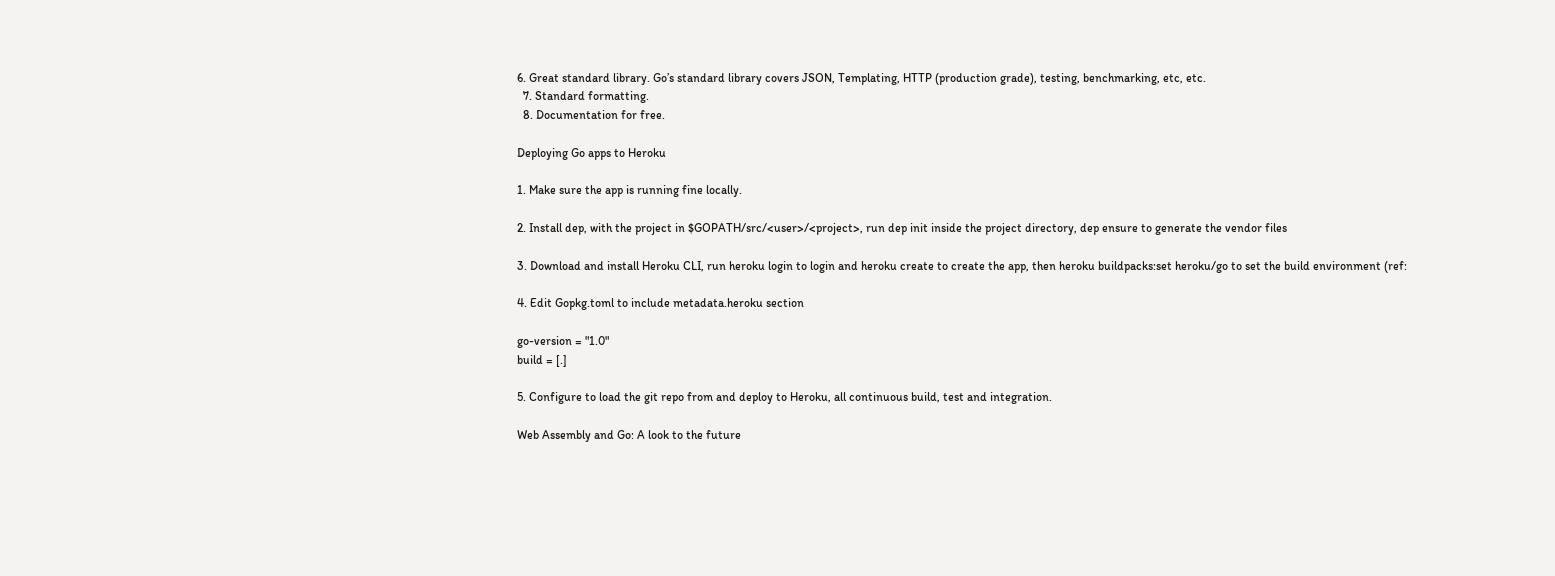6. Great standard library. Go’s standard library covers JSON, Templating, HTTP (production grade), testing, benchmarking, etc, etc.
  7. Standard formatting.
  8. Documentation for free.

Deploying Go apps to Heroku

1. Make sure the app is running fine locally.

2. Install dep, with the project in $GOPATH/src/<user>/<project>, run dep init inside the project directory, dep ensure to generate the vendor files

3. Download and install Heroku CLI, run heroku login to login and heroku create to create the app, then heroku buildpacks:set heroku/go to set the build environment (ref:

4. Edit Gopkg.toml to include metadata.heroku section

go-version = "1.0"
build = [.]

5. Configure to load the git repo from and deploy to Heroku, all continuous build, test and integration.

Web Assembly and Go: A look to the future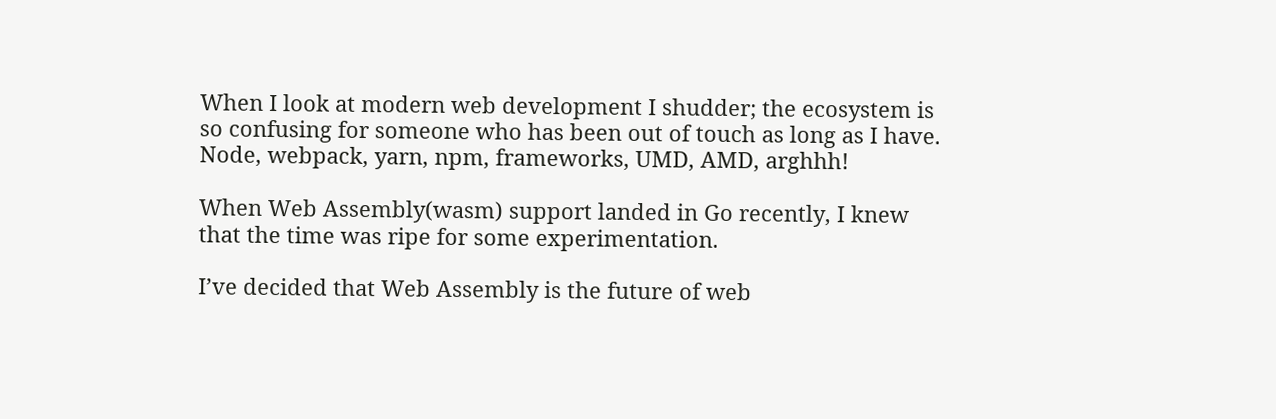When I look at modern web development I shudder; the ecosystem is so confusing for someone who has been out of touch as long as I have. Node, webpack, yarn, npm, frameworks, UMD, AMD, arghhh!

When Web Assembly(wasm) support landed in Go recently, I knew that the time was ripe for some experimentation.

I’ve decided that Web Assembly is the future of web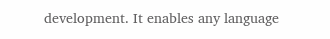development. It enables any language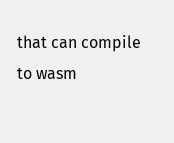that can compile to wasm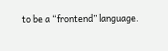to be a “frontend” language.